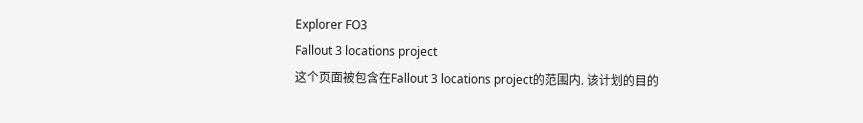Explorer FO3
Fallout 3 locations project
这个页面被包含在Fallout 3 locations project的范围内. 该计划的目的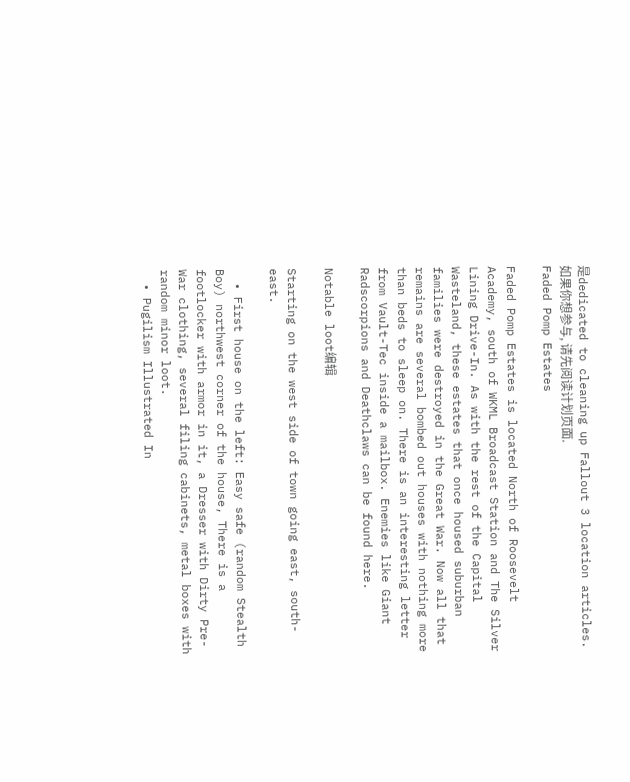是dedicated to cleaning up Fallout 3 location articles. 如果你想参与, 请先阅读计划页面.
Faded Pomp Estates

Faded Pomp Estates is located North of Roosevelt Academy, south of WKML Broadcast Station and The Silver Lining Drive-In. As with the rest of the Capital Wasteland, these estates that once housed suburban families were destroyed in the Great War. Now all that remains are several bombed out houses with nothing more than beds to sleep on. There is an interesting letter from Vault-Tec inside a mailbox. Enemies like Giant Radscorpions and Deathclaws can be found here.

Notable loot编辑

Starting on the west side of town going east, south-east.

  • First house on the left: Easy safe (random Stealth Boy) northwest corner of the house, There is a footlocker with armor in it, a Dresser with Dirty Pre-War clothing, several filing cabinets, metal boxes with random minor loot.
  • Pugilism Illustrated In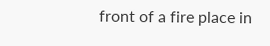front of a fire place in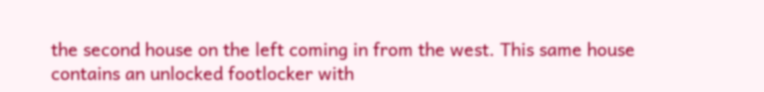the second house on the left coming in from the west. This same house contains an unlocked footlocker with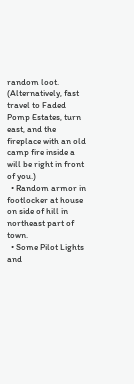random loot. (Alternatively, fast travel to Faded Pomp Estates, turn east, and the fireplace with an old camp fire inside a will be right in front of you.)
  • Random armor in footlocker at house on side of hill in northeast part of town.
  • Some Pilot Lights and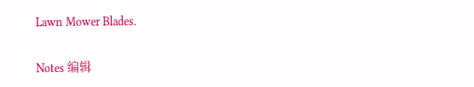Lawn Mower Blades.

Notes 编辑